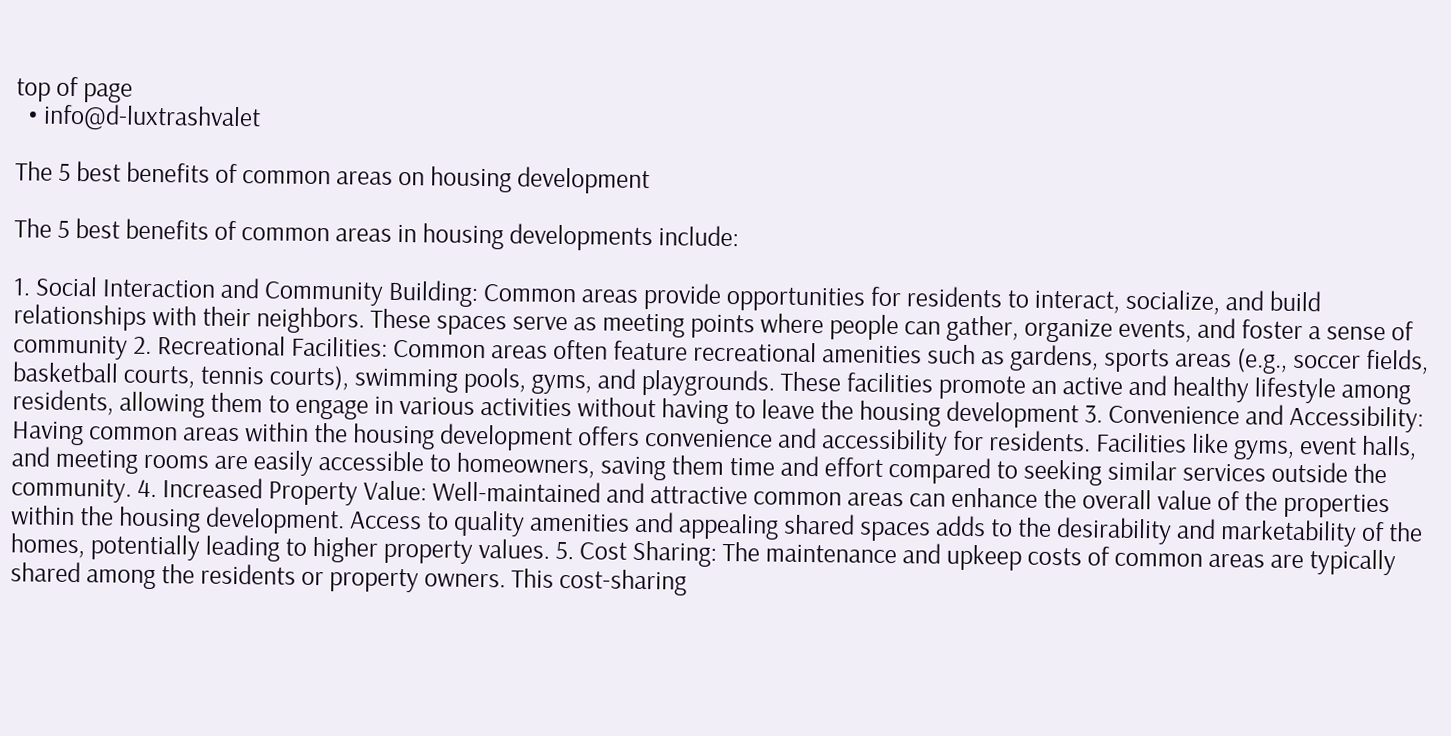top of page
  • info@d-luxtrashvalet

The 5 best benefits of common areas on housing development

The 5 best benefits of common areas in housing developments include:

1. Social Interaction and Community Building: Common areas provide opportunities for residents to interact, socialize, and build relationships with their neighbors. These spaces serve as meeting points where people can gather, organize events, and foster a sense of community 2. Recreational Facilities: Common areas often feature recreational amenities such as gardens, sports areas (e.g., soccer fields, basketball courts, tennis courts), swimming pools, gyms, and playgrounds. These facilities promote an active and healthy lifestyle among residents, allowing them to engage in various activities without having to leave the housing development 3. Convenience and Accessibility: Having common areas within the housing development offers convenience and accessibility for residents. Facilities like gyms, event halls, and meeting rooms are easily accessible to homeowners, saving them time and effort compared to seeking similar services outside the community. 4. Increased Property Value: Well-maintained and attractive common areas can enhance the overall value of the properties within the housing development. Access to quality amenities and appealing shared spaces adds to the desirability and marketability of the homes, potentially leading to higher property values. 5. Cost Sharing: The maintenance and upkeep costs of common areas are typically shared among the residents or property owners. This cost-sharing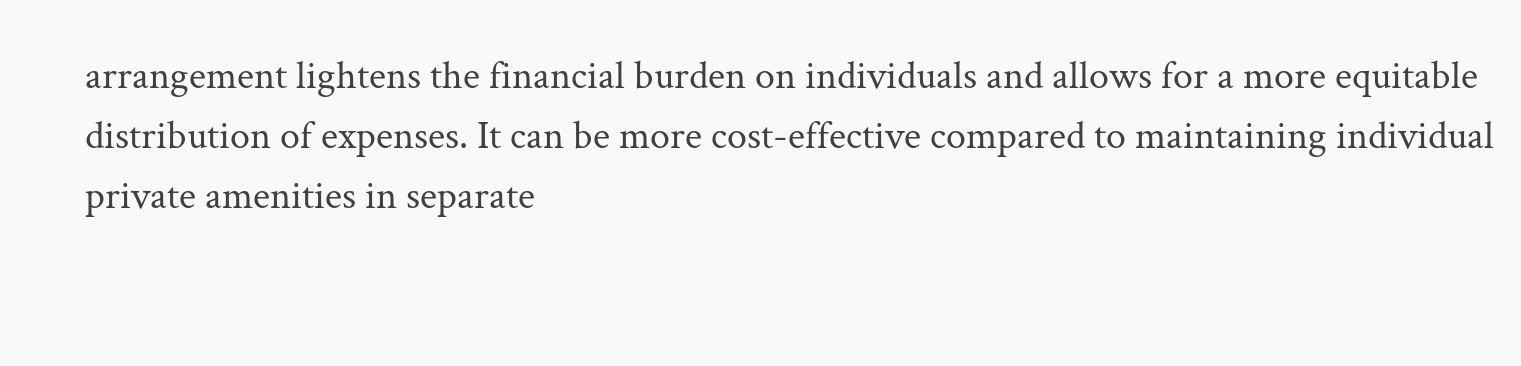arrangement lightens the financial burden on individuals and allows for a more equitable distribution of expenses. It can be more cost-effective compared to maintaining individual private amenities in separate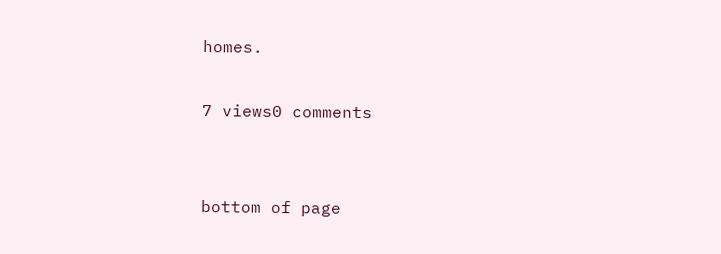homes.

7 views0 comments


bottom of page